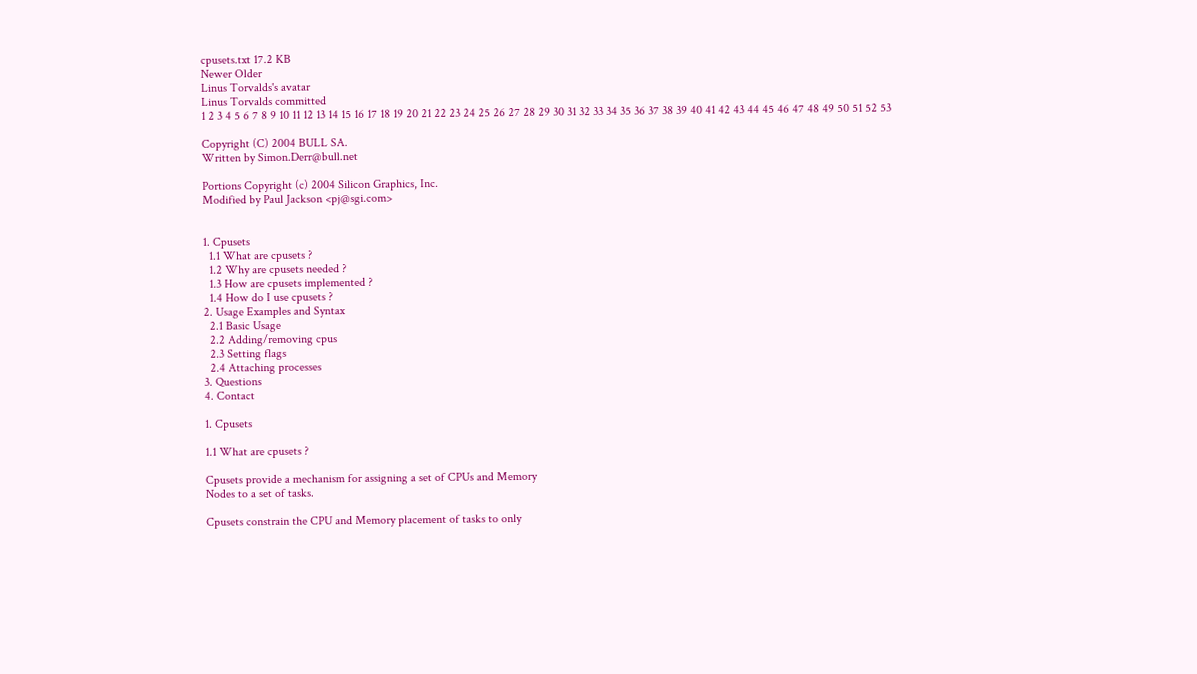cpusets.txt 17.2 KB
Newer Older
Linus Torvalds's avatar
Linus Torvalds committed
1 2 3 4 5 6 7 8 9 10 11 12 13 14 15 16 17 18 19 20 21 22 23 24 25 26 27 28 29 30 31 32 33 34 35 36 37 38 39 40 41 42 43 44 45 46 47 48 49 50 51 52 53

Copyright (C) 2004 BULL SA.
Written by Simon.Derr@bull.net

Portions Copyright (c) 2004 Silicon Graphics, Inc.
Modified by Paul Jackson <pj@sgi.com>


1. Cpusets
  1.1 What are cpusets ?
  1.2 Why are cpusets needed ?
  1.3 How are cpusets implemented ?
  1.4 How do I use cpusets ?
2. Usage Examples and Syntax
  2.1 Basic Usage
  2.2 Adding/removing cpus
  2.3 Setting flags
  2.4 Attaching processes
3. Questions
4. Contact

1. Cpusets

1.1 What are cpusets ?

Cpusets provide a mechanism for assigning a set of CPUs and Memory
Nodes to a set of tasks.

Cpusets constrain the CPU and Memory placement of tasks to only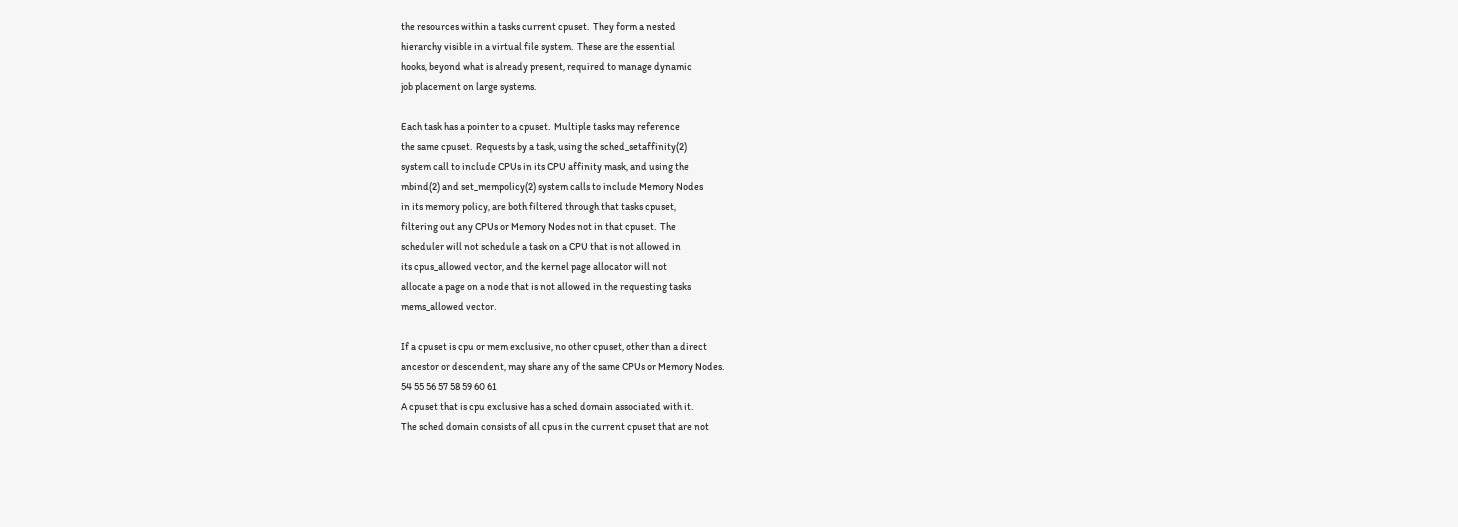the resources within a tasks current cpuset.  They form a nested
hierarchy visible in a virtual file system.  These are the essential
hooks, beyond what is already present, required to manage dynamic
job placement on large systems.

Each task has a pointer to a cpuset.  Multiple tasks may reference
the same cpuset.  Requests by a task, using the sched_setaffinity(2)
system call to include CPUs in its CPU affinity mask, and using the
mbind(2) and set_mempolicy(2) system calls to include Memory Nodes
in its memory policy, are both filtered through that tasks cpuset,
filtering out any CPUs or Memory Nodes not in that cpuset.  The
scheduler will not schedule a task on a CPU that is not allowed in
its cpus_allowed vector, and the kernel page allocator will not
allocate a page on a node that is not allowed in the requesting tasks
mems_allowed vector.

If a cpuset is cpu or mem exclusive, no other cpuset, other than a direct
ancestor or descendent, may share any of the same CPUs or Memory Nodes.
54 55 56 57 58 59 60 61
A cpuset that is cpu exclusive has a sched domain associated with it.
The sched domain consists of all cpus in the current cpuset that are not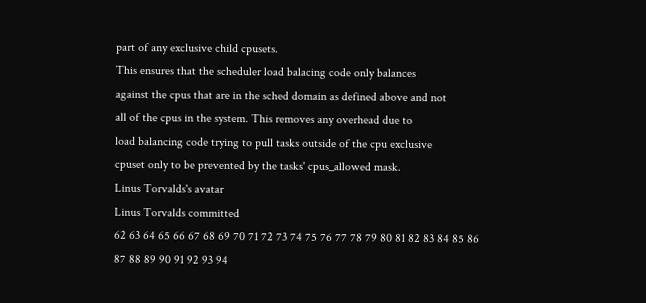part of any exclusive child cpusets.
This ensures that the scheduler load balacing code only balances
against the cpus that are in the sched domain as defined above and not
all of the cpus in the system. This removes any overhead due to
load balancing code trying to pull tasks outside of the cpu exclusive
cpuset only to be prevented by the tasks' cpus_allowed mask.
Linus Torvalds's avatar
Linus Torvalds committed
62 63 64 65 66 67 68 69 70 71 72 73 74 75 76 77 78 79 80 81 82 83 84 85 86 87 88 89 90 91 92 93 94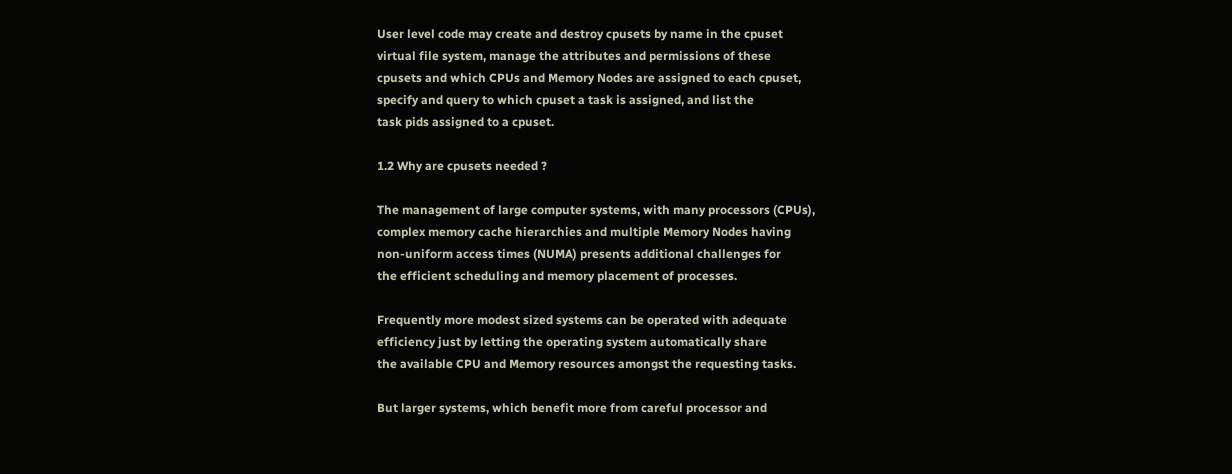User level code may create and destroy cpusets by name in the cpuset
virtual file system, manage the attributes and permissions of these
cpusets and which CPUs and Memory Nodes are assigned to each cpuset,
specify and query to which cpuset a task is assigned, and list the
task pids assigned to a cpuset.

1.2 Why are cpusets needed ?

The management of large computer systems, with many processors (CPUs),
complex memory cache hierarchies and multiple Memory Nodes having
non-uniform access times (NUMA) presents additional challenges for
the efficient scheduling and memory placement of processes.

Frequently more modest sized systems can be operated with adequate
efficiency just by letting the operating system automatically share
the available CPU and Memory resources amongst the requesting tasks.

But larger systems, which benefit more from careful processor and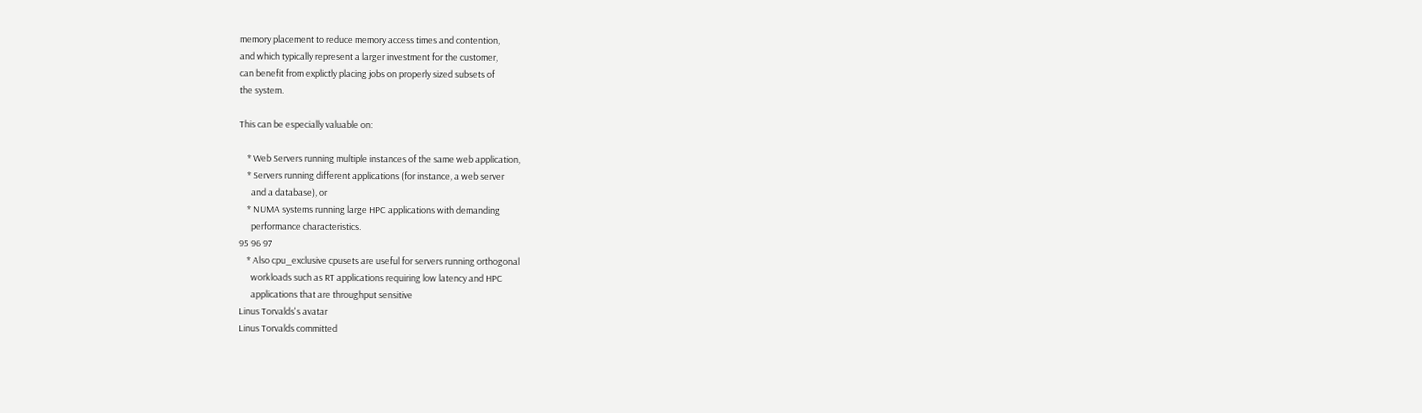memory placement to reduce memory access times and contention,
and which typically represent a larger investment for the customer,
can benefit from explictly placing jobs on properly sized subsets of
the system.

This can be especially valuable on:

    * Web Servers running multiple instances of the same web application,
    * Servers running different applications (for instance, a web server
      and a database), or
    * NUMA systems running large HPC applications with demanding
      performance characteristics.
95 96 97
    * Also cpu_exclusive cpusets are useful for servers running orthogonal
      workloads such as RT applications requiring low latency and HPC
      applications that are throughput sensitive
Linus Torvalds's avatar
Linus Torvalds committed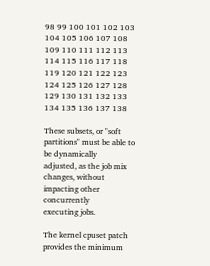98 99 100 101 102 103 104 105 106 107 108 109 110 111 112 113 114 115 116 117 118 119 120 121 122 123 124 125 126 127 128 129 130 131 132 133 134 135 136 137 138

These subsets, or "soft partitions" must be able to be dynamically
adjusted, as the job mix changes, without impacting other concurrently
executing jobs.

The kernel cpuset patch provides the minimum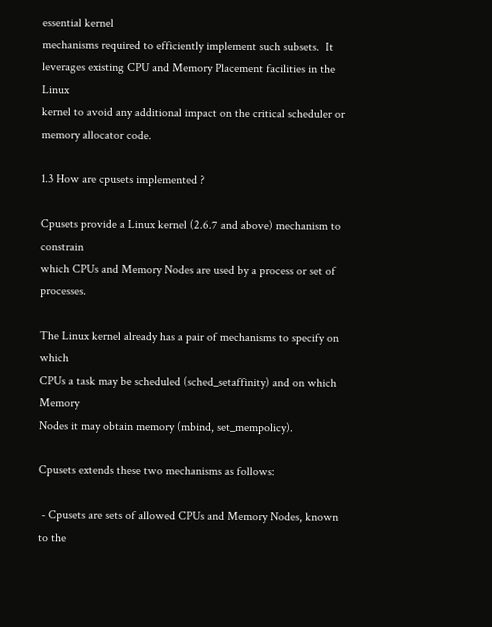essential kernel
mechanisms required to efficiently implement such subsets.  It
leverages existing CPU and Memory Placement facilities in the Linux
kernel to avoid any additional impact on the critical scheduler or
memory allocator code.

1.3 How are cpusets implemented ?

Cpusets provide a Linux kernel (2.6.7 and above) mechanism to constrain
which CPUs and Memory Nodes are used by a process or set of processes.

The Linux kernel already has a pair of mechanisms to specify on which
CPUs a task may be scheduled (sched_setaffinity) and on which Memory
Nodes it may obtain memory (mbind, set_mempolicy).

Cpusets extends these two mechanisms as follows:

 - Cpusets are sets of allowed CPUs and Memory Nodes, known to the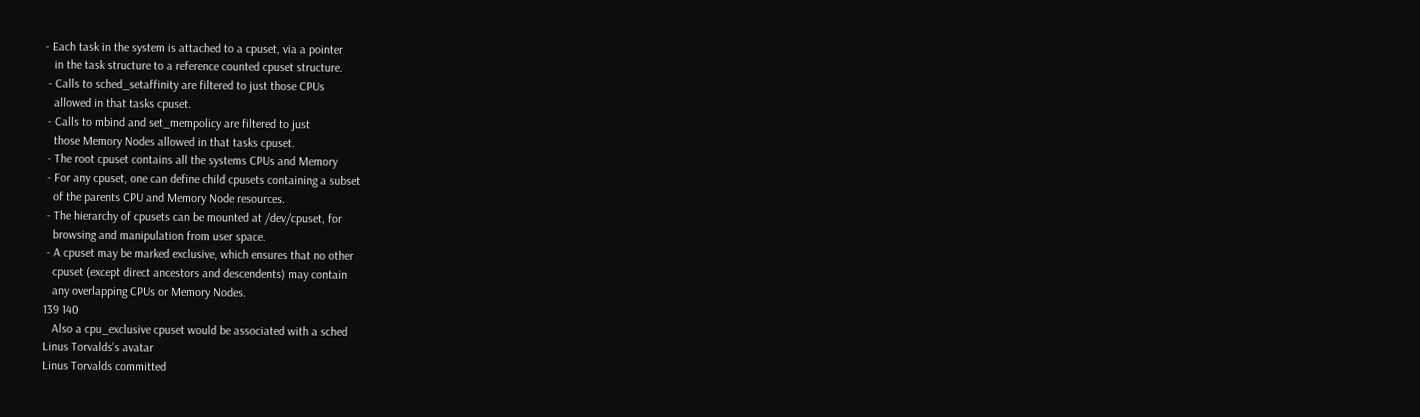- Each task in the system is attached to a cpuset, via a pointer
   in the task structure to a reference counted cpuset structure.
 - Calls to sched_setaffinity are filtered to just those CPUs
   allowed in that tasks cpuset.
 - Calls to mbind and set_mempolicy are filtered to just
   those Memory Nodes allowed in that tasks cpuset.
 - The root cpuset contains all the systems CPUs and Memory
 - For any cpuset, one can define child cpusets containing a subset
   of the parents CPU and Memory Node resources.
 - The hierarchy of cpusets can be mounted at /dev/cpuset, for
   browsing and manipulation from user space.
 - A cpuset may be marked exclusive, which ensures that no other
   cpuset (except direct ancestors and descendents) may contain
   any overlapping CPUs or Memory Nodes.
139 140
   Also a cpu_exclusive cpuset would be associated with a sched
Linus Torvalds's avatar
Linus Torvalds committed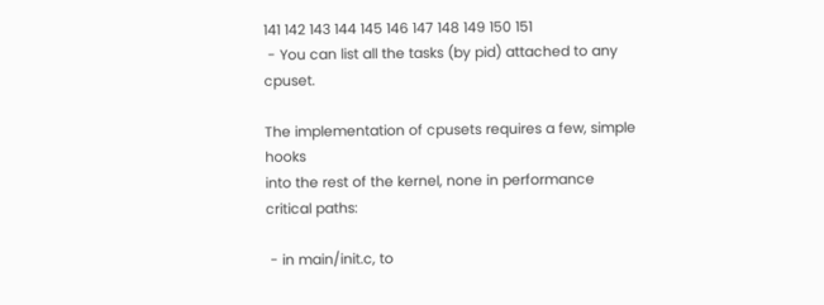141 142 143 144 145 146 147 148 149 150 151
 - You can list all the tasks (by pid) attached to any cpuset.

The implementation of cpusets requires a few, simple hooks
into the rest of the kernel, none in performance critical paths:

 - in main/init.c, to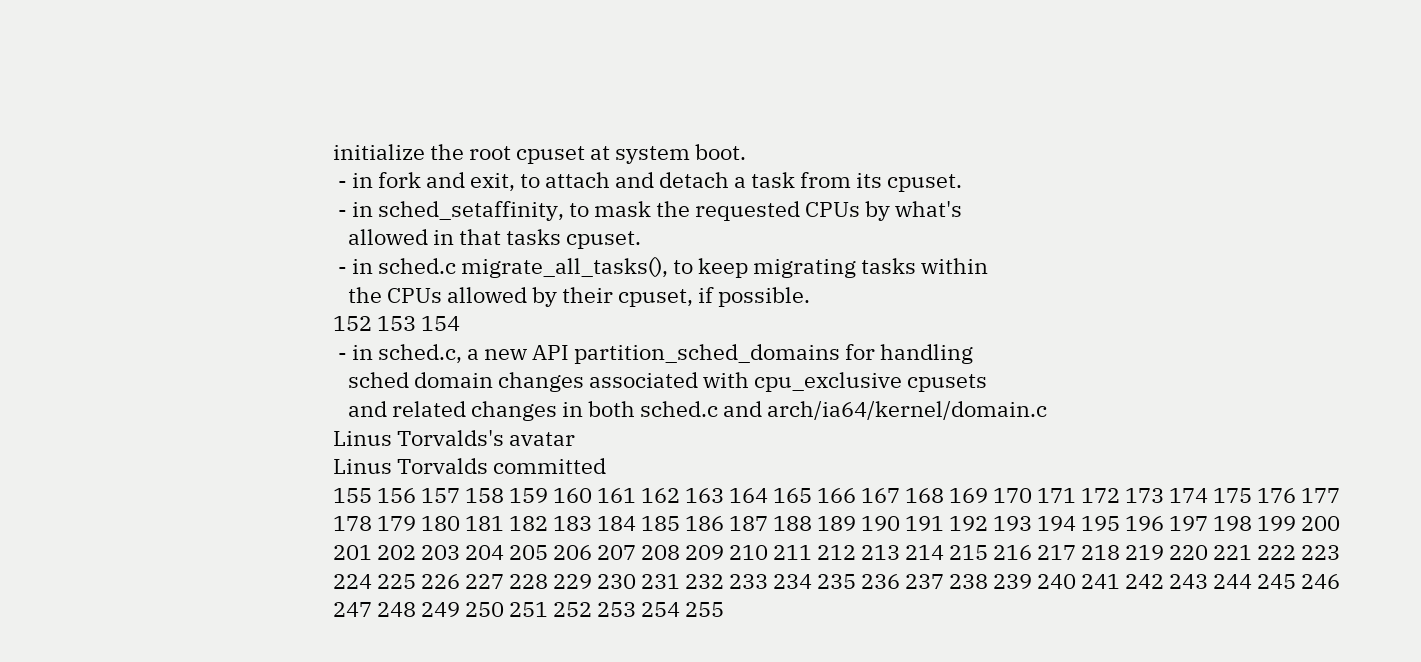initialize the root cpuset at system boot.
 - in fork and exit, to attach and detach a task from its cpuset.
 - in sched_setaffinity, to mask the requested CPUs by what's
   allowed in that tasks cpuset.
 - in sched.c migrate_all_tasks(), to keep migrating tasks within
   the CPUs allowed by their cpuset, if possible.
152 153 154
 - in sched.c, a new API partition_sched_domains for handling
   sched domain changes associated with cpu_exclusive cpusets
   and related changes in both sched.c and arch/ia64/kernel/domain.c
Linus Torvalds's avatar
Linus Torvalds committed
155 156 157 158 159 160 161 162 163 164 165 166 167 168 169 170 171 172 173 174 175 176 177 178 179 180 181 182 183 184 185 186 187 188 189 190 191 192 193 194 195 196 197 198 199 200 201 202 203 204 205 206 207 208 209 210 211 212 213 214 215 216 217 218 219 220 221 222 223 224 225 226 227 228 229 230 231 232 233 234 235 236 237 238 239 240 241 242 243 244 245 246 247 248 249 250 251 252 253 254 255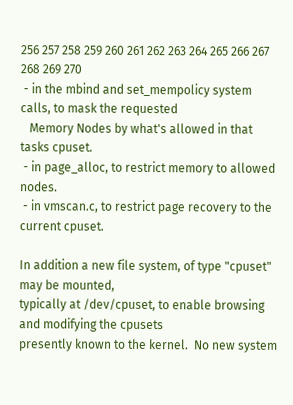256 257 258 259 260 261 262 263 264 265 266 267 268 269 270
 - in the mbind and set_mempolicy system calls, to mask the requested
   Memory Nodes by what's allowed in that tasks cpuset.
 - in page_alloc, to restrict memory to allowed nodes.
 - in vmscan.c, to restrict page recovery to the current cpuset.

In addition a new file system, of type "cpuset" may be mounted,
typically at /dev/cpuset, to enable browsing and modifying the cpusets
presently known to the kernel.  No new system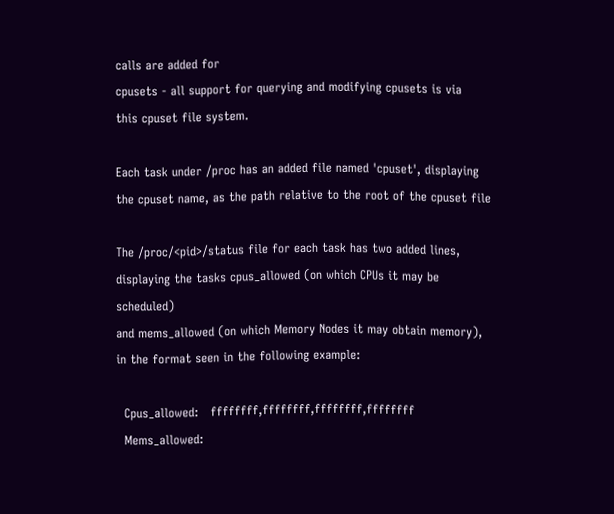calls are added for
cpusets - all support for querying and modifying cpusets is via
this cpuset file system.

Each task under /proc has an added file named 'cpuset', displaying
the cpuset name, as the path relative to the root of the cpuset file

The /proc/<pid>/status file for each task has two added lines,
displaying the tasks cpus_allowed (on which CPUs it may be scheduled)
and mems_allowed (on which Memory Nodes it may obtain memory),
in the format seen in the following example:

  Cpus_allowed:   ffffffff,ffffffff,ffffffff,ffffffff
  Mems_allowed: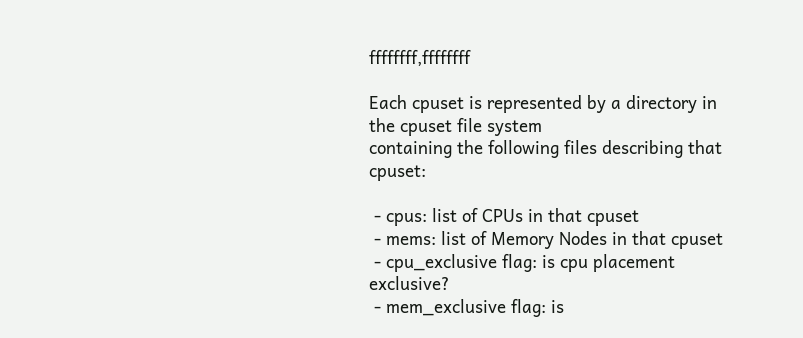ffffffff,ffffffff

Each cpuset is represented by a directory in the cpuset file system
containing the following files describing that cpuset:

 - cpus: list of CPUs in that cpuset
 - mems: list of Memory Nodes in that cpuset
 - cpu_exclusive flag: is cpu placement exclusive?
 - mem_exclusive flag: is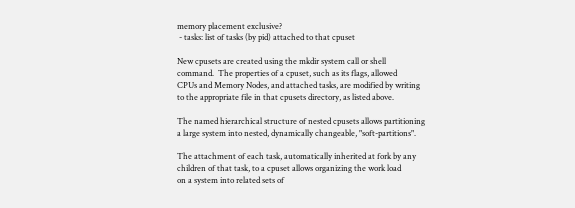memory placement exclusive?
 - tasks: list of tasks (by pid) attached to that cpuset

New cpusets are created using the mkdir system call or shell
command.  The properties of a cpuset, such as its flags, allowed
CPUs and Memory Nodes, and attached tasks, are modified by writing
to the appropriate file in that cpusets directory, as listed above.

The named hierarchical structure of nested cpusets allows partitioning
a large system into nested, dynamically changeable, "soft-partitions".

The attachment of each task, automatically inherited at fork by any
children of that task, to a cpuset allows organizing the work load
on a system into related sets of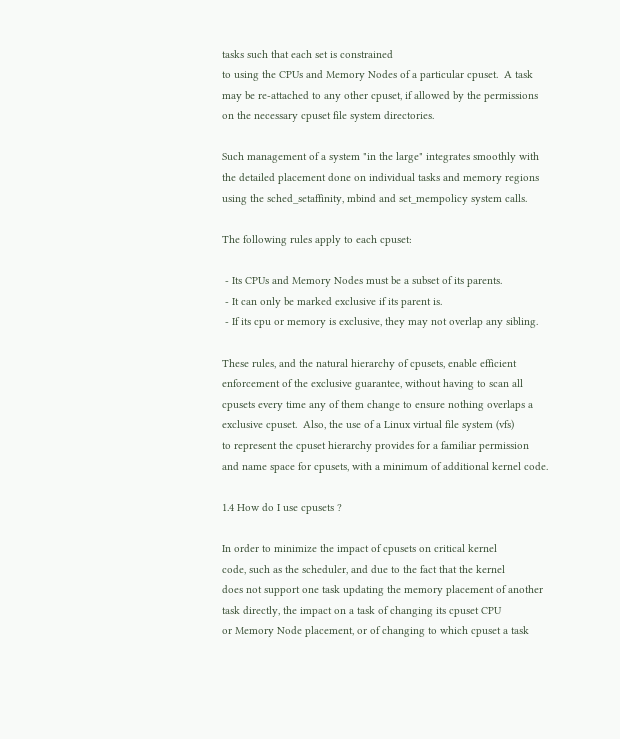tasks such that each set is constrained
to using the CPUs and Memory Nodes of a particular cpuset.  A task
may be re-attached to any other cpuset, if allowed by the permissions
on the necessary cpuset file system directories.

Such management of a system "in the large" integrates smoothly with
the detailed placement done on individual tasks and memory regions
using the sched_setaffinity, mbind and set_mempolicy system calls.

The following rules apply to each cpuset:

 - Its CPUs and Memory Nodes must be a subset of its parents.
 - It can only be marked exclusive if its parent is.
 - If its cpu or memory is exclusive, they may not overlap any sibling.

These rules, and the natural hierarchy of cpusets, enable efficient
enforcement of the exclusive guarantee, without having to scan all
cpusets every time any of them change to ensure nothing overlaps a
exclusive cpuset.  Also, the use of a Linux virtual file system (vfs)
to represent the cpuset hierarchy provides for a familiar permission
and name space for cpusets, with a minimum of additional kernel code.

1.4 How do I use cpusets ?

In order to minimize the impact of cpusets on critical kernel
code, such as the scheduler, and due to the fact that the kernel
does not support one task updating the memory placement of another
task directly, the impact on a task of changing its cpuset CPU
or Memory Node placement, or of changing to which cpuset a task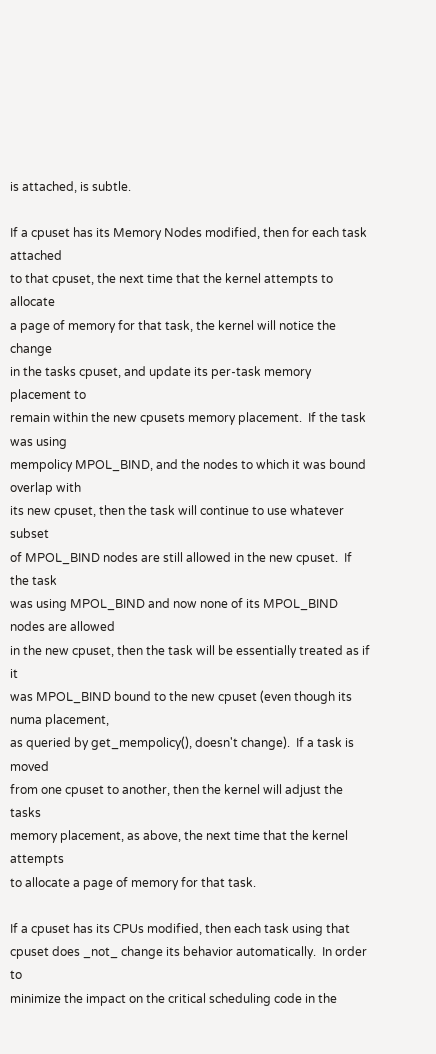is attached, is subtle.

If a cpuset has its Memory Nodes modified, then for each task attached
to that cpuset, the next time that the kernel attempts to allocate
a page of memory for that task, the kernel will notice the change
in the tasks cpuset, and update its per-task memory placement to
remain within the new cpusets memory placement.  If the task was using
mempolicy MPOL_BIND, and the nodes to which it was bound overlap with
its new cpuset, then the task will continue to use whatever subset
of MPOL_BIND nodes are still allowed in the new cpuset.  If the task
was using MPOL_BIND and now none of its MPOL_BIND nodes are allowed
in the new cpuset, then the task will be essentially treated as if it
was MPOL_BIND bound to the new cpuset (even though its numa placement,
as queried by get_mempolicy(), doesn't change).  If a task is moved
from one cpuset to another, then the kernel will adjust the tasks
memory placement, as above, the next time that the kernel attempts
to allocate a page of memory for that task.

If a cpuset has its CPUs modified, then each task using that
cpuset does _not_ change its behavior automatically.  In order to
minimize the impact on the critical scheduling code in the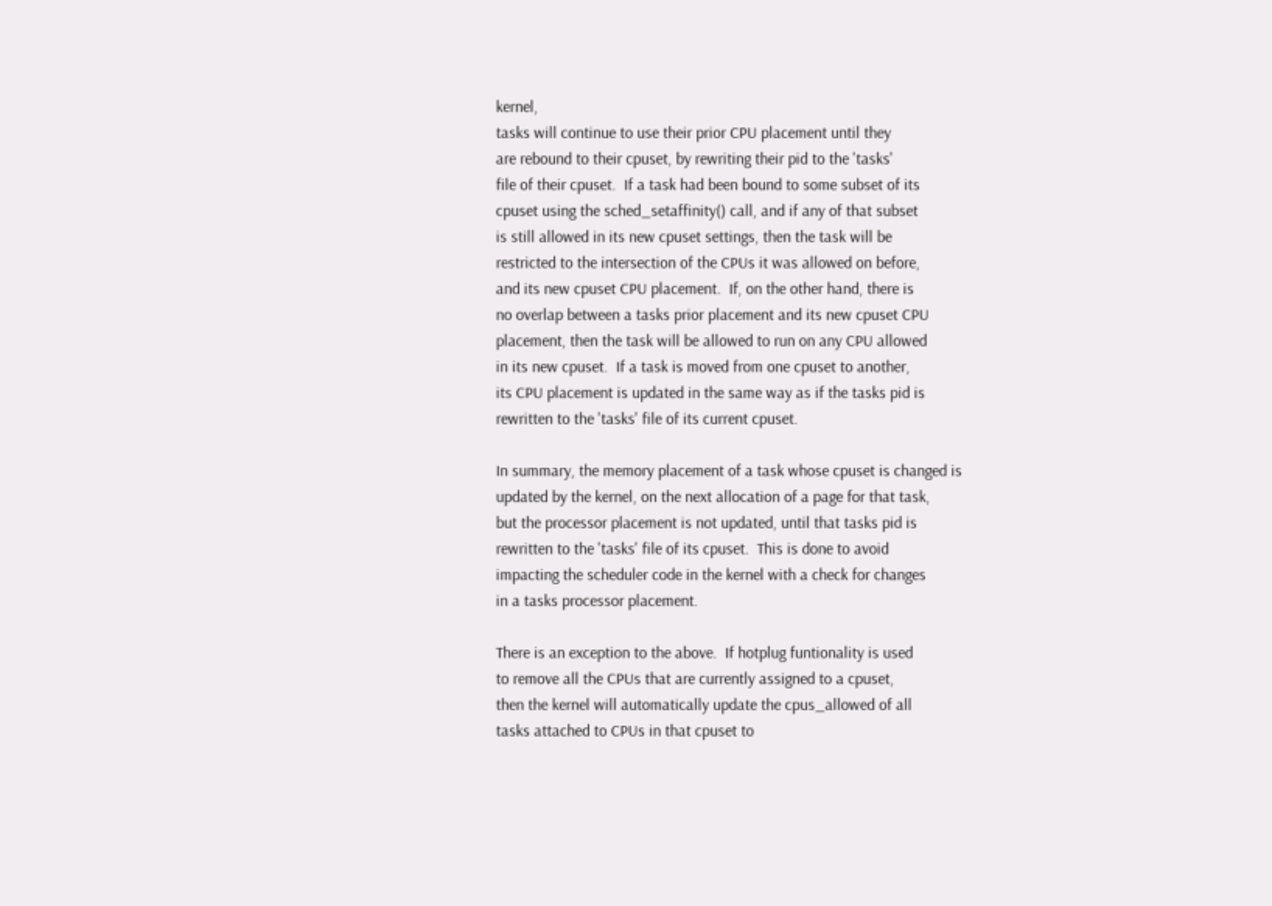kernel,
tasks will continue to use their prior CPU placement until they
are rebound to their cpuset, by rewriting their pid to the 'tasks'
file of their cpuset.  If a task had been bound to some subset of its
cpuset using the sched_setaffinity() call, and if any of that subset
is still allowed in its new cpuset settings, then the task will be
restricted to the intersection of the CPUs it was allowed on before,
and its new cpuset CPU placement.  If, on the other hand, there is
no overlap between a tasks prior placement and its new cpuset CPU
placement, then the task will be allowed to run on any CPU allowed
in its new cpuset.  If a task is moved from one cpuset to another,
its CPU placement is updated in the same way as if the tasks pid is
rewritten to the 'tasks' file of its current cpuset.

In summary, the memory placement of a task whose cpuset is changed is
updated by the kernel, on the next allocation of a page for that task,
but the processor placement is not updated, until that tasks pid is
rewritten to the 'tasks' file of its cpuset.  This is done to avoid
impacting the scheduler code in the kernel with a check for changes
in a tasks processor placement.

There is an exception to the above.  If hotplug funtionality is used
to remove all the CPUs that are currently assigned to a cpuset,
then the kernel will automatically update the cpus_allowed of all
tasks attached to CPUs in that cpuset to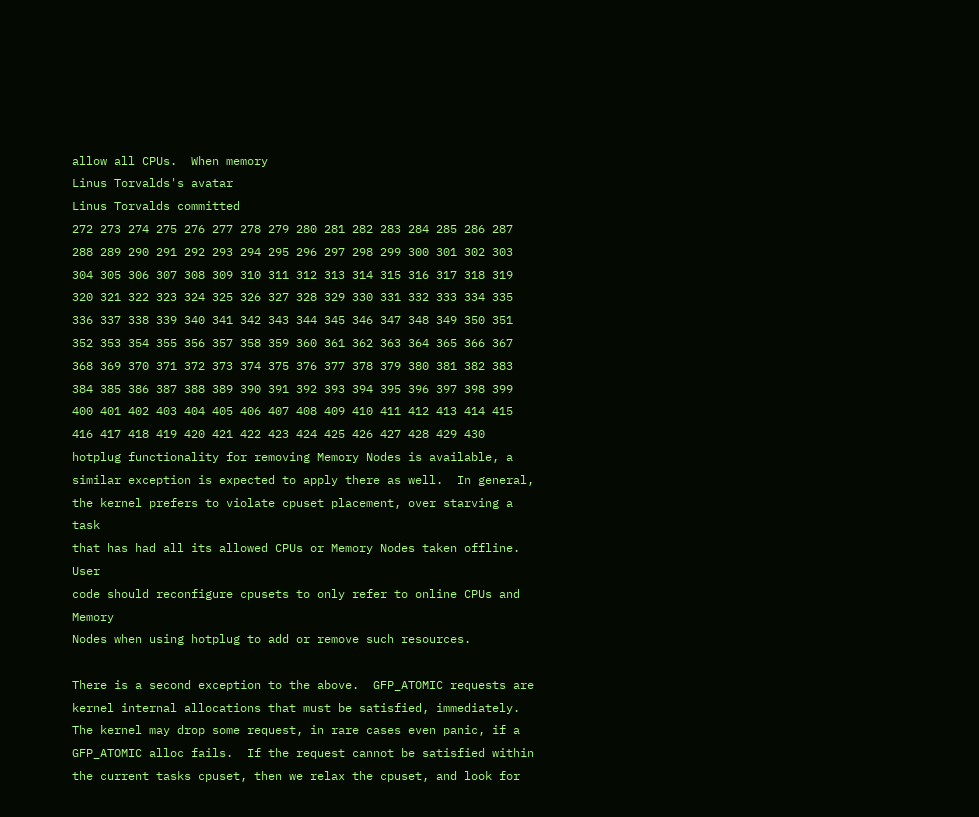allow all CPUs.  When memory
Linus Torvalds's avatar
Linus Torvalds committed
272 273 274 275 276 277 278 279 280 281 282 283 284 285 286 287 288 289 290 291 292 293 294 295 296 297 298 299 300 301 302 303 304 305 306 307 308 309 310 311 312 313 314 315 316 317 318 319 320 321 322 323 324 325 326 327 328 329 330 331 332 333 334 335 336 337 338 339 340 341 342 343 344 345 346 347 348 349 350 351 352 353 354 355 356 357 358 359 360 361 362 363 364 365 366 367 368 369 370 371 372 373 374 375 376 377 378 379 380 381 382 383 384 385 386 387 388 389 390 391 392 393 394 395 396 397 398 399 400 401 402 403 404 405 406 407 408 409 410 411 412 413 414 415 416 417 418 419 420 421 422 423 424 425 426 427 428 429 430
hotplug functionality for removing Memory Nodes is available, a
similar exception is expected to apply there as well.  In general,
the kernel prefers to violate cpuset placement, over starving a task
that has had all its allowed CPUs or Memory Nodes taken offline.  User
code should reconfigure cpusets to only refer to online CPUs and Memory
Nodes when using hotplug to add or remove such resources.

There is a second exception to the above.  GFP_ATOMIC requests are
kernel internal allocations that must be satisfied, immediately.
The kernel may drop some request, in rare cases even panic, if a
GFP_ATOMIC alloc fails.  If the request cannot be satisfied within
the current tasks cpuset, then we relax the cpuset, and look for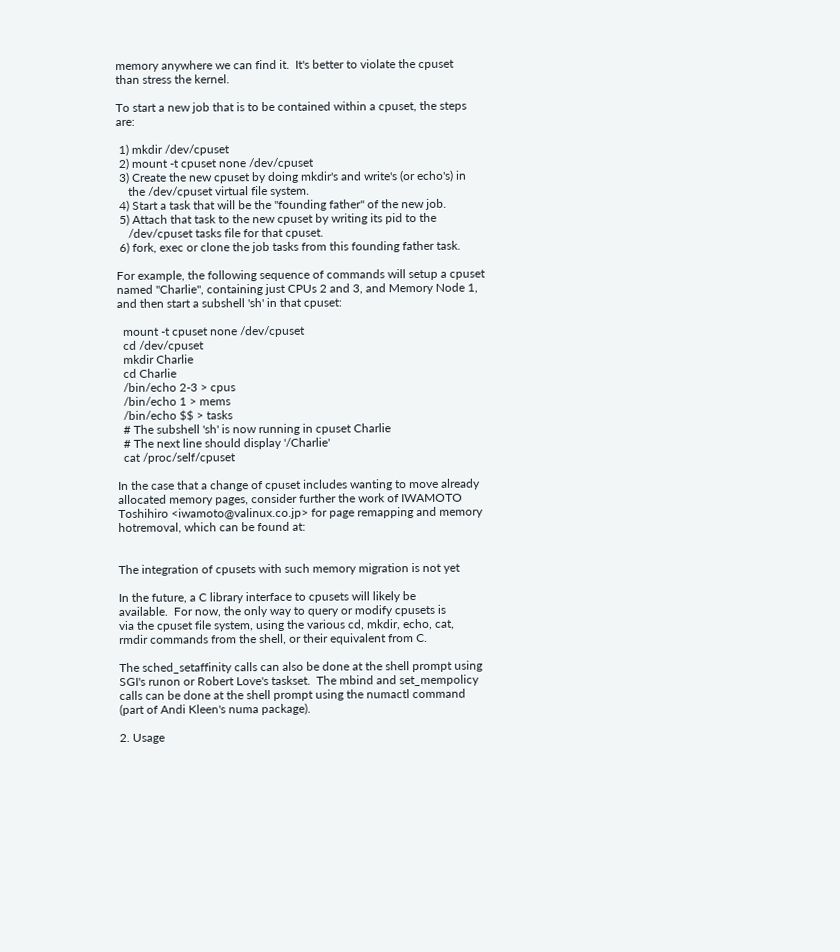memory anywhere we can find it.  It's better to violate the cpuset
than stress the kernel.

To start a new job that is to be contained within a cpuset, the steps are:

 1) mkdir /dev/cpuset
 2) mount -t cpuset none /dev/cpuset
 3) Create the new cpuset by doing mkdir's and write's (or echo's) in
    the /dev/cpuset virtual file system.
 4) Start a task that will be the "founding father" of the new job.
 5) Attach that task to the new cpuset by writing its pid to the
    /dev/cpuset tasks file for that cpuset.
 6) fork, exec or clone the job tasks from this founding father task.

For example, the following sequence of commands will setup a cpuset
named "Charlie", containing just CPUs 2 and 3, and Memory Node 1,
and then start a subshell 'sh' in that cpuset:

  mount -t cpuset none /dev/cpuset
  cd /dev/cpuset
  mkdir Charlie
  cd Charlie
  /bin/echo 2-3 > cpus
  /bin/echo 1 > mems
  /bin/echo $$ > tasks
  # The subshell 'sh' is now running in cpuset Charlie
  # The next line should display '/Charlie'
  cat /proc/self/cpuset

In the case that a change of cpuset includes wanting to move already
allocated memory pages, consider further the work of IWAMOTO
Toshihiro <iwamoto@valinux.co.jp> for page remapping and memory
hotremoval, which can be found at:


The integration of cpusets with such memory migration is not yet

In the future, a C library interface to cpusets will likely be
available.  For now, the only way to query or modify cpusets is
via the cpuset file system, using the various cd, mkdir, echo, cat,
rmdir commands from the shell, or their equivalent from C.

The sched_setaffinity calls can also be done at the shell prompt using
SGI's runon or Robert Love's taskset.  The mbind and set_mempolicy
calls can be done at the shell prompt using the numactl command
(part of Andi Kleen's numa package).

2. Usage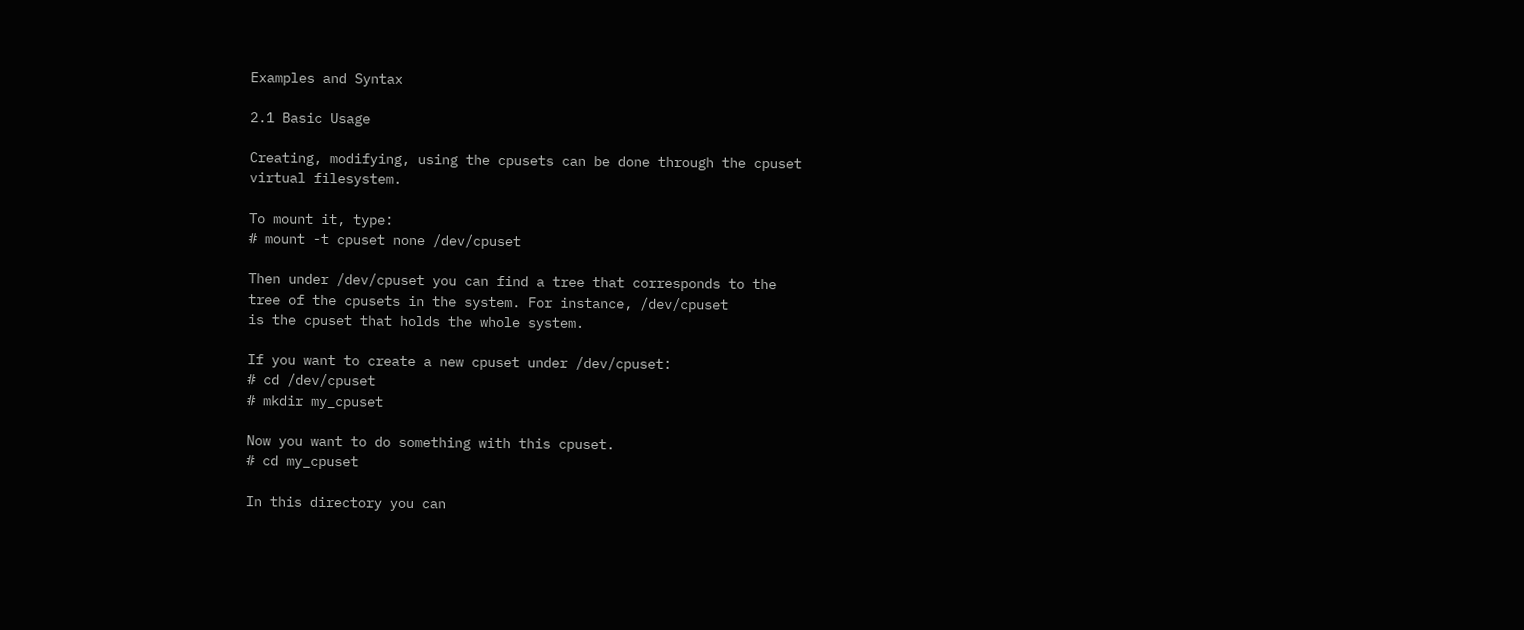Examples and Syntax

2.1 Basic Usage

Creating, modifying, using the cpusets can be done through the cpuset
virtual filesystem.

To mount it, type:
# mount -t cpuset none /dev/cpuset

Then under /dev/cpuset you can find a tree that corresponds to the
tree of the cpusets in the system. For instance, /dev/cpuset
is the cpuset that holds the whole system.

If you want to create a new cpuset under /dev/cpuset:
# cd /dev/cpuset
# mkdir my_cpuset

Now you want to do something with this cpuset.
# cd my_cpuset

In this directory you can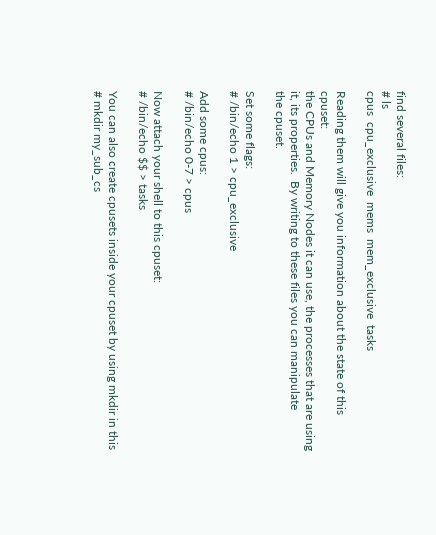find several files:
# ls
cpus  cpu_exclusive  mems  mem_exclusive  tasks

Reading them will give you information about the state of this cpuset:
the CPUs and Memory Nodes it can use, the processes that are using
it, its properties.  By writing to these files you can manipulate
the cpuset.

Set some flags:
# /bin/echo 1 > cpu_exclusive

Add some cpus:
# /bin/echo 0-7 > cpus

Now attach your shell to this cpuset:
# /bin/echo $$ > tasks

You can also create cpusets inside your cpuset by using mkdir in this
# mkdir my_sub_cs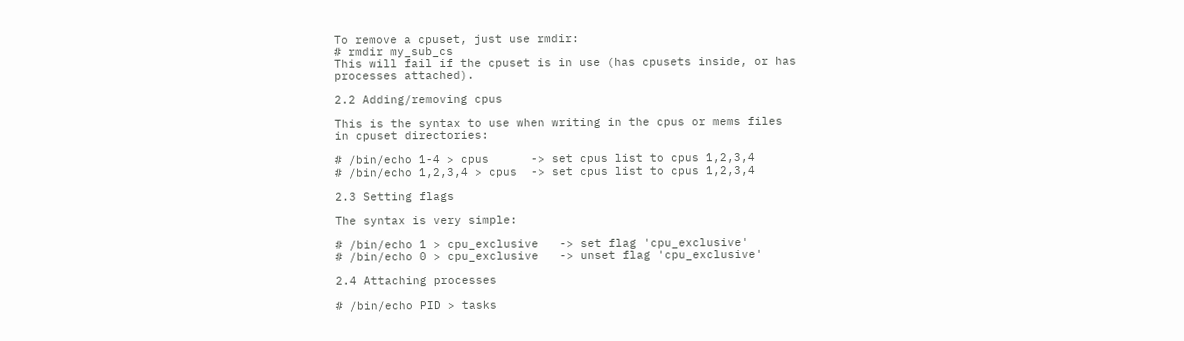To remove a cpuset, just use rmdir:
# rmdir my_sub_cs
This will fail if the cpuset is in use (has cpusets inside, or has
processes attached).

2.2 Adding/removing cpus

This is the syntax to use when writing in the cpus or mems files
in cpuset directories:

# /bin/echo 1-4 > cpus      -> set cpus list to cpus 1,2,3,4
# /bin/echo 1,2,3,4 > cpus  -> set cpus list to cpus 1,2,3,4

2.3 Setting flags

The syntax is very simple:

# /bin/echo 1 > cpu_exclusive   -> set flag 'cpu_exclusive'
# /bin/echo 0 > cpu_exclusive   -> unset flag 'cpu_exclusive'

2.4 Attaching processes

# /bin/echo PID > tasks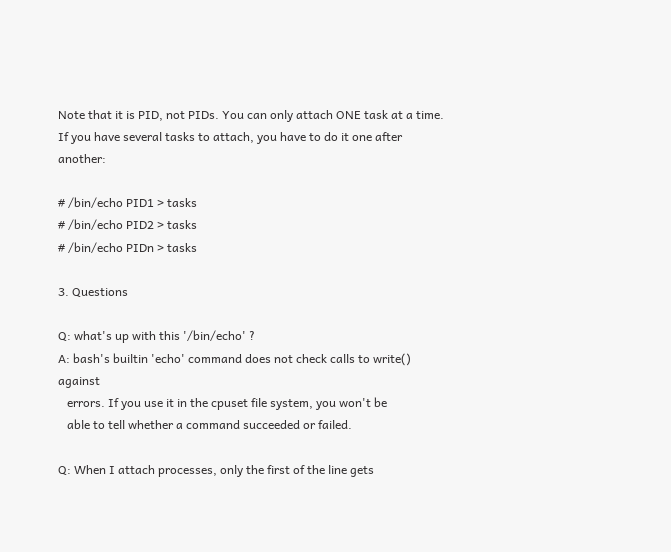Note that it is PID, not PIDs. You can only attach ONE task at a time.
If you have several tasks to attach, you have to do it one after another:

# /bin/echo PID1 > tasks
# /bin/echo PID2 > tasks
# /bin/echo PIDn > tasks

3. Questions

Q: what's up with this '/bin/echo' ?
A: bash's builtin 'echo' command does not check calls to write() against
   errors. If you use it in the cpuset file system, you won't be
   able to tell whether a command succeeded or failed.

Q: When I attach processes, only the first of the line gets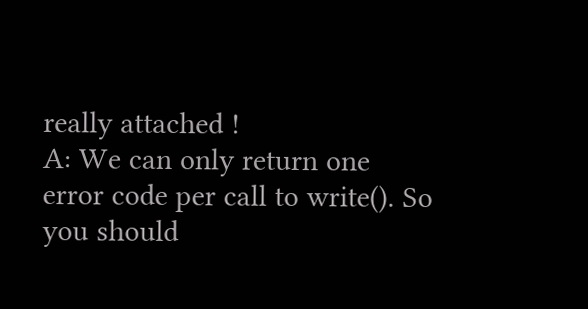really attached !
A: We can only return one error code per call to write(). So you should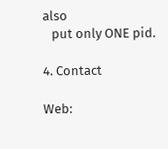also
   put only ONE pid.

4. Contact

Web: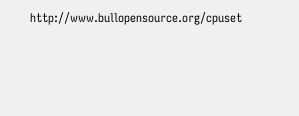http://www.bullopensource.org/cpuset